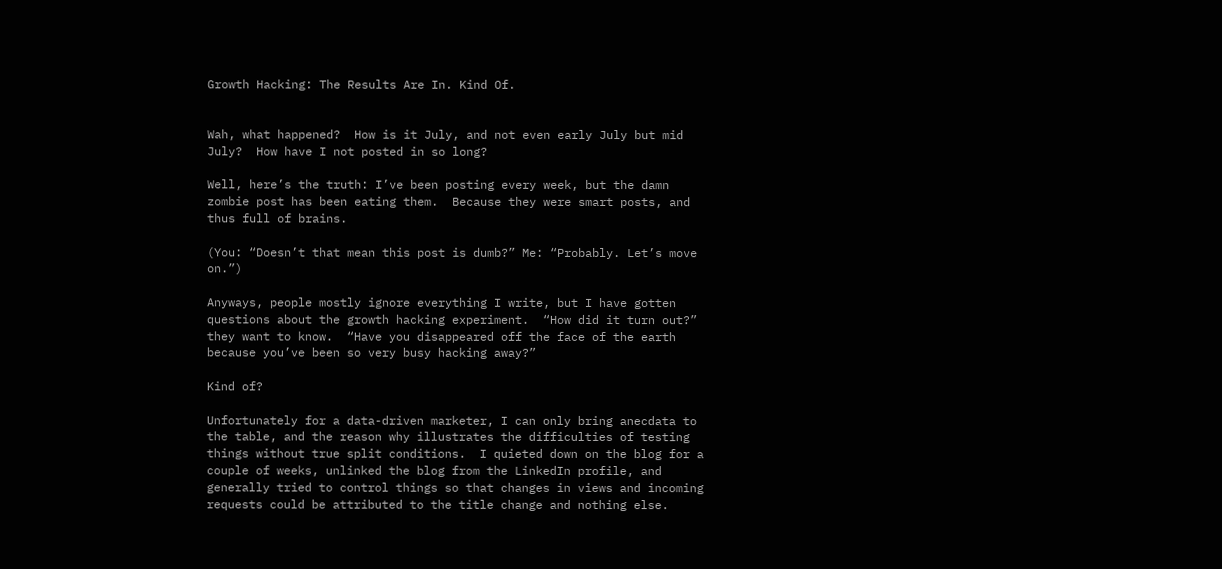Growth Hacking: The Results Are In. Kind Of.


Wah, what happened?  How is it July, and not even early July but mid July?  How have I not posted in so long?

Well, here’s the truth: I’ve been posting every week, but the damn zombie post has been eating them.  Because they were smart posts, and thus full of brains.

(You: “Doesn’t that mean this post is dumb?” Me: “Probably. Let’s move on.”)

Anyways, people mostly ignore everything I write, but I have gotten questions about the growth hacking experiment.  “How did it turn out?” they want to know.  “Have you disappeared off the face of the earth because you’ve been so very busy hacking away?”

Kind of?

Unfortunately for a data-driven marketer, I can only bring anecdata to the table, and the reason why illustrates the difficulties of testing things without true split conditions.  I quieted down on the blog for a couple of weeks, unlinked the blog from the LinkedIn profile, and generally tried to control things so that changes in views and incoming requests could be attributed to the title change and nothing else.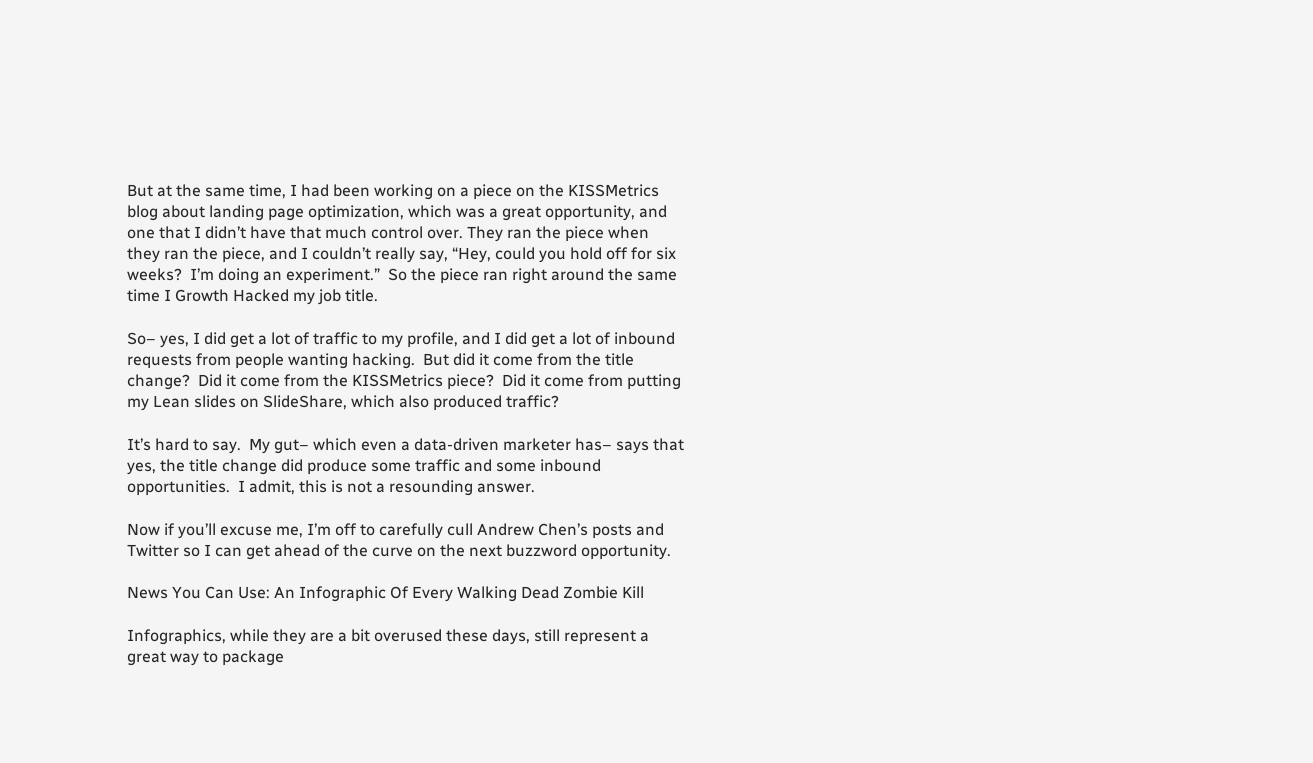But at the same time, I had been working on a piece on the KISSMetrics blog about landing page optimization, which was a great opportunity, and one that I didn’t have that much control over. They ran the piece when they ran the piece, and I couldn’t really say, “Hey, could you hold off for six weeks?  I’m doing an experiment.”  So the piece ran right around the same time I Growth Hacked my job title.

So– yes, I did get a lot of traffic to my profile, and I did get a lot of inbound requests from people wanting hacking.  But did it come from the title change?  Did it come from the KISSMetrics piece?  Did it come from putting my Lean slides on SlideShare, which also produced traffic?

It’s hard to say.  My gut– which even a data-driven marketer has– says that yes, the title change did produce some traffic and some inbound opportunities.  I admit, this is not a resounding answer.

Now if you’ll excuse me, I’m off to carefully cull Andrew Chen’s posts and Twitter so I can get ahead of the curve on the next buzzword opportunity.

News You Can Use: An Infographic Of Every Walking Dead Zombie Kill

Infographics, while they are a bit overused these days, still represent a great way to package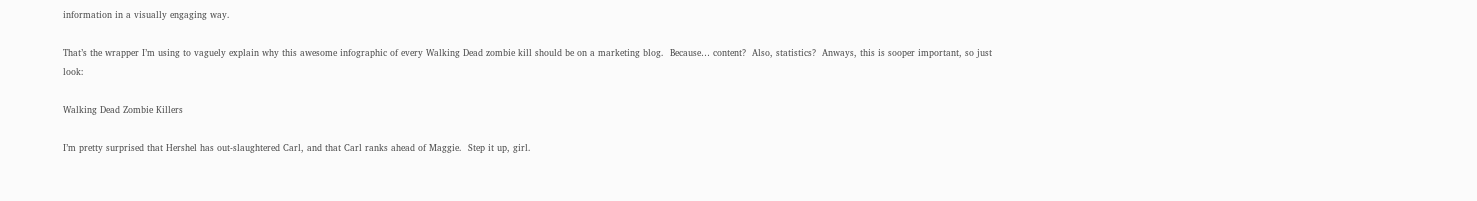information in a visually engaging way.

That’s the wrapper I’m using to vaguely explain why this awesome infographic of every Walking Dead zombie kill should be on a marketing blog.  Because… content?  Also, statistics?  Anways, this is sooper important, so just look:

Walking Dead Zombie Killers

I’m pretty surprised that Hershel has out-slaughtered Carl, and that Carl ranks ahead of Maggie.  Step it up, girl.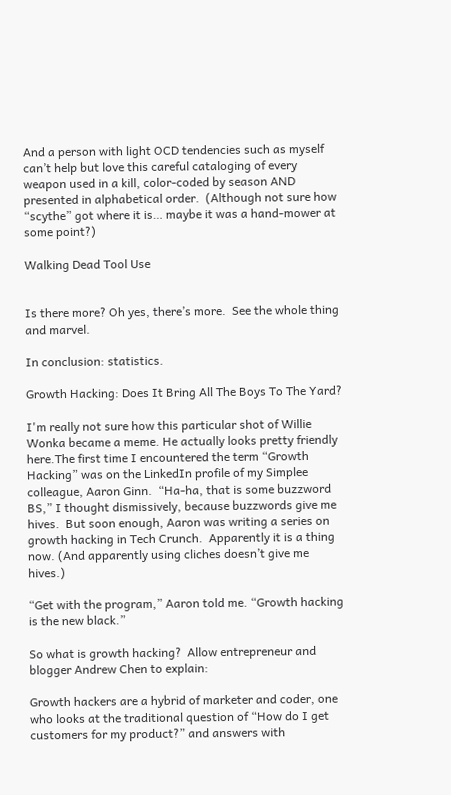And a person with light OCD tendencies such as myself can’t help but love this careful cataloging of every weapon used in a kill, color-coded by season AND presented in alphabetical order.  (Although not sure how “scythe” got where it is… maybe it was a hand-mower at some point?)

Walking Dead Tool Use


Is there more? Oh yes, there’s more.  See the whole thing and marvel.

In conclusion: statistics.

Growth Hacking: Does It Bring All The Boys To The Yard?

I'm really not sure how this particular shot of Willie Wonka became a meme. He actually looks pretty friendly here.The first time I encountered the term “Growth Hacking” was on the LinkedIn profile of my Simplee colleague, Aaron Ginn.  “Ha-ha, that is some buzzword BS,” I thought dismissively, because buzzwords give me hives.  But soon enough, Aaron was writing a series on growth hacking in Tech Crunch.  Apparently it is a thing now. (And apparently using cliches doesn’t give me hives.)

“Get with the program,” Aaron told me. “Growth hacking is the new black.”

So what is growth hacking?  Allow entrepreneur and blogger Andrew Chen to explain:

Growth hackers are a hybrid of marketer and coder, one who looks at the traditional question of “How do I get customers for my product?” and answers with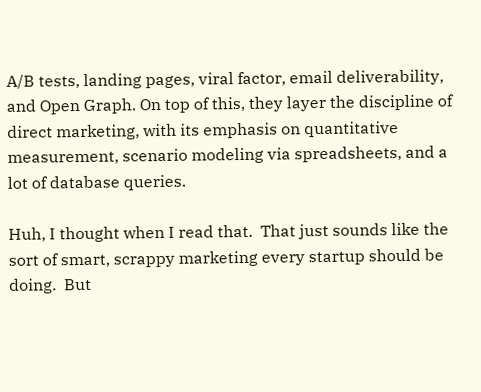A/B tests, landing pages, viral factor, email deliverability, and Open Graph. On top of this, they layer the discipline of direct marketing, with its emphasis on quantitative measurement, scenario modeling via spreadsheets, and a lot of database queries.

Huh, I thought when I read that.  That just sounds like the sort of smart, scrappy marketing every startup should be doing.  But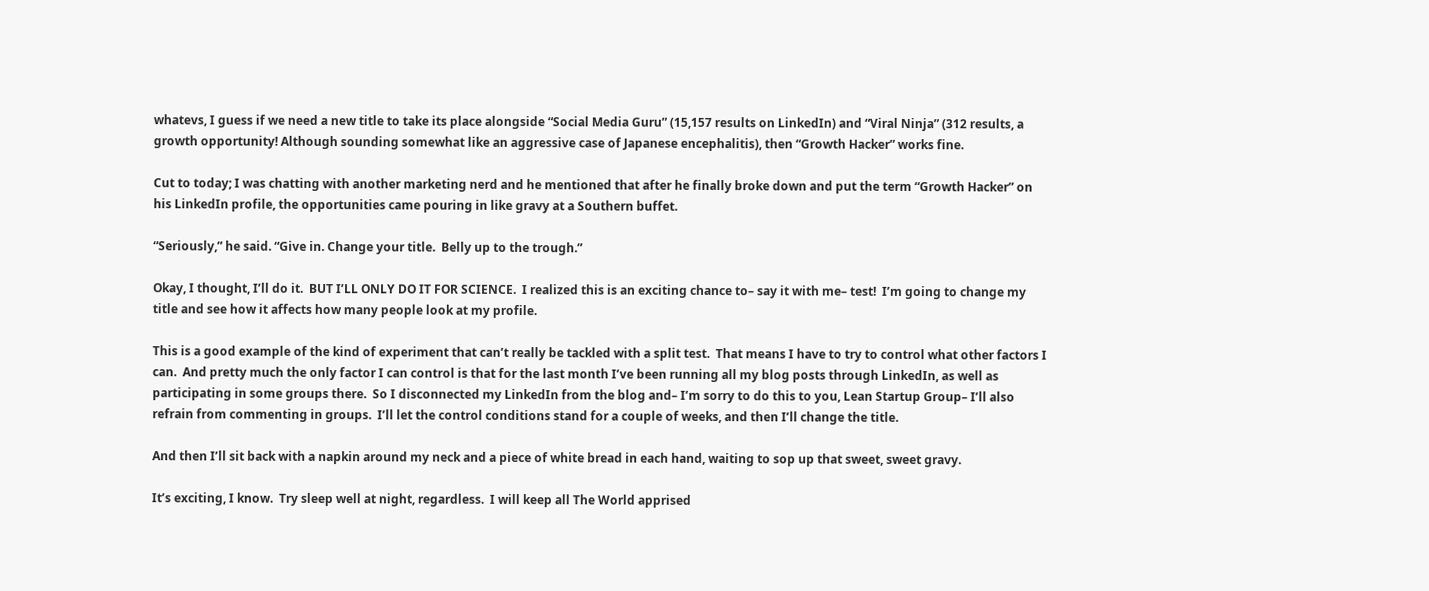whatevs, I guess if we need a new title to take its place alongside “Social Media Guru” (15,157 results on LinkedIn) and “Viral Ninja” (312 results, a growth opportunity! Although sounding somewhat like an aggressive case of Japanese encephalitis), then “Growth Hacker” works fine.

Cut to today; I was chatting with another marketing nerd and he mentioned that after he finally broke down and put the term “Growth Hacker” on his LinkedIn profile, the opportunities came pouring in like gravy at a Southern buffet.

“Seriously,” he said. “Give in. Change your title.  Belly up to the trough.”

Okay, I thought, I’ll do it.  BUT I’LL ONLY DO IT FOR SCIENCE.  I realized this is an exciting chance to– say it with me– test!  I’m going to change my title and see how it affects how many people look at my profile.

This is a good example of the kind of experiment that can’t really be tackled with a split test.  That means I have to try to control what other factors I can.  And pretty much the only factor I can control is that for the last month I’ve been running all my blog posts through LinkedIn, as well as participating in some groups there.  So I disconnected my LinkedIn from the blog and– I’m sorry to do this to you, Lean Startup Group– I’ll also refrain from commenting in groups.  I’ll let the control conditions stand for a couple of weeks, and then I’ll change the title.

And then I’ll sit back with a napkin around my neck and a piece of white bread in each hand, waiting to sop up that sweet, sweet gravy.

It’s exciting, I know.  Try sleep well at night, regardless.  I will keep all The World apprised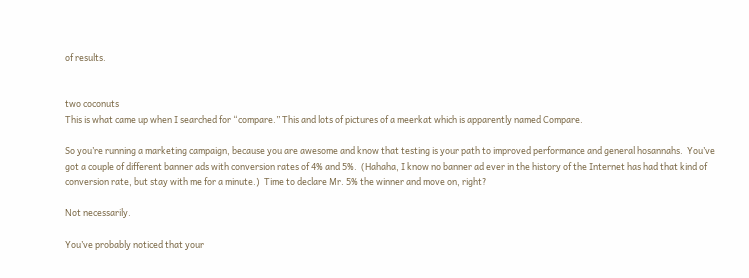of results.


two coconuts
This is what came up when I searched for “compare.” This and lots of pictures of a meerkat which is apparently named Compare.

So you’re running a marketing campaign, because you are awesome and know that testing is your path to improved performance and general hosannahs.  You’ve got a couple of different banner ads with conversion rates of 4% and 5%.  (Hahaha, I know no banner ad ever in the history of the Internet has had that kind of conversion rate, but stay with me for a minute.)  Time to declare Mr. 5% the winner and move on, right?

Not necessarily.

You’ve probably noticed that your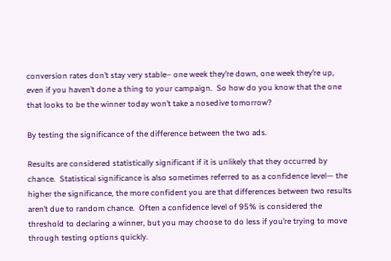conversion rates don’t stay very stable– one week they’re down, one week they’re up, even if you haven’t done a thing to your campaign.  So how do you know that the one that looks to be the winner today won’t take a nosedive tomorrow?

By testing the significance of the difference between the two ads.

Results are considered statistically significant if it is unlikely that they occurred by chance.  Statistical significance is also sometimes referred to as a confidence level— the higher the significance, the more confident you are that differences between two results aren’t due to random chance.  Often a confidence level of 95% is considered the threshold to declaring a winner, but you may choose to do less if you’re trying to move through testing options quickly.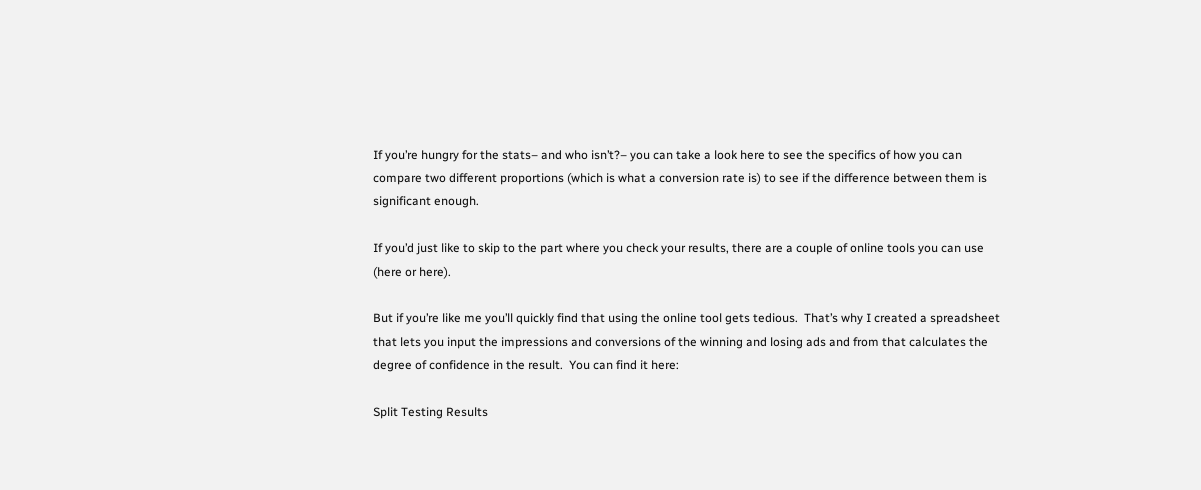If you’re hungry for the stats– and who isn’t?– you can take a look here to see the specifics of how you can compare two different proportions (which is what a conversion rate is) to see if the difference between them is significant enough.

If you’d just like to skip to the part where you check your results, there are a couple of online tools you can use (here or here).

But if you’re like me you’ll quickly find that using the online tool gets tedious.  That’s why I created a spreadsheet that lets you input the impressions and conversions of the winning and losing ads and from that calculates the degree of confidence in the result.  You can find it here:

Split Testing Results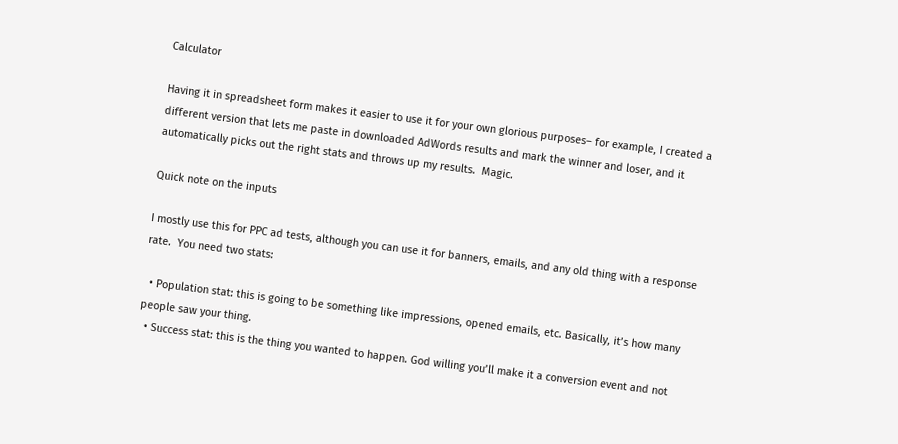Calculator

Having it in spreadsheet form makes it easier to use it for your own glorious purposes– for example, I created a different version that lets me paste in downloaded AdWords results and mark the winner and loser, and it automatically picks out the right stats and throws up my results.  Magic.

Quick note on the inputs

I mostly use this for PPC ad tests, although you can use it for banners, emails, and any old thing with a response rate.  You need two stats:

  • Population stat: this is going to be something like impressions, opened emails, etc. Basically, it’s how many people saw your thing.
  • Success stat: this is the thing you wanted to happen. God willing you’ll make it a conversion event and not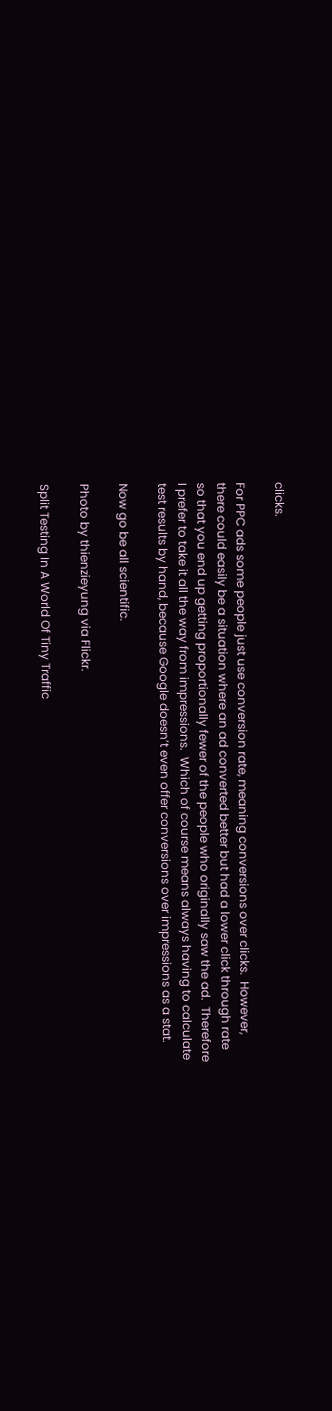clicks.

For PPC ads some people just use conversion rate, meaning conversions over clicks.  However, there could easily be a situation where an ad converted better but had a lower click through rate so that you end up getting proportionally fewer of the people who originally saw the ad.  Therefore I prefer to take it all the way from impressions.  Which of course means always having to calculate test results by hand, because Google doesn’t even offer conversions over impressions as a stat.

Now go be all scientific.

Photo by thienzieyung via Flickr.

Split Testing In A World Of Tiny Traffic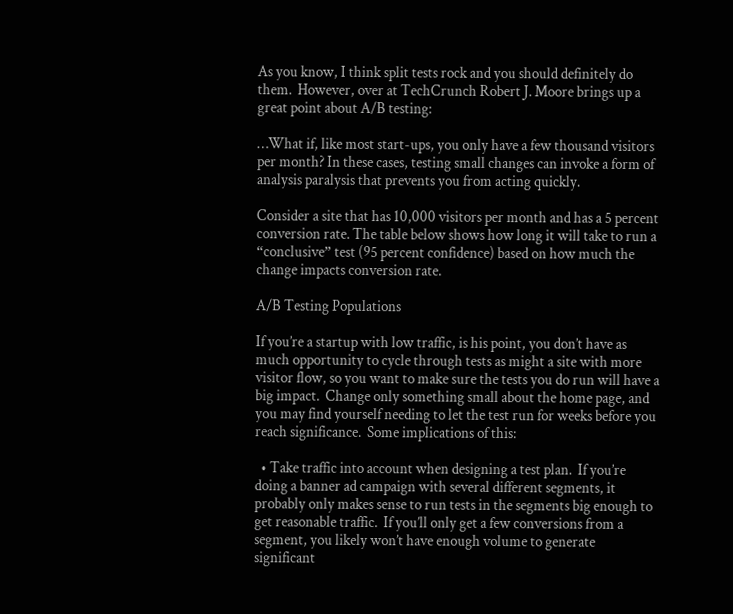As you know, I think split tests rock and you should definitely do them.  However, over at TechCrunch Robert J. Moore brings up a great point about A/B testing:

…What if, like most start-ups, you only have a few thousand visitors per month? In these cases, testing small changes can invoke a form of analysis paralysis that prevents you from acting quickly.

Consider a site that has 10,000 visitors per month and has a 5 percent conversion rate. The table below shows how long it will take to run a “conclusive” test (95 percent confidence) based on how much the change impacts conversion rate.

A/B Testing Populations

If you’re a startup with low traffic, is his point, you don’t have as much opportunity to cycle through tests as might a site with more visitor flow, so you want to make sure the tests you do run will have a big impact.  Change only something small about the home page, and you may find yourself needing to let the test run for weeks before you reach significance.  Some implications of this:

  • Take traffic into account when designing a test plan.  If you’re doing a banner ad campaign with several different segments, it probably only makes sense to run tests in the segments big enough to get reasonable traffic.  If you’ll only get a few conversions from a segment, you likely won’t have enough volume to generate significant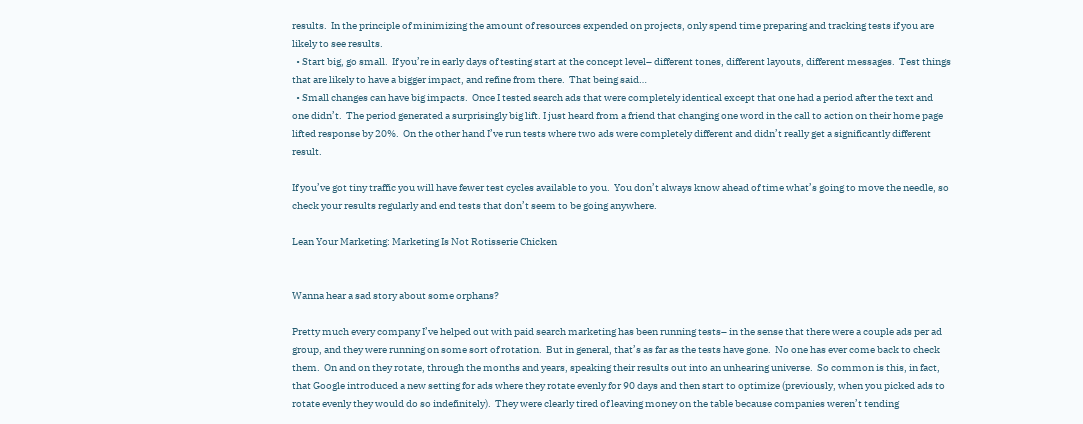results.  In the principle of minimizing the amount of resources expended on projects, only spend time preparing and tracking tests if you are likely to see results.
  • Start big, go small.  If you’re in early days of testing start at the concept level– different tones, different layouts, different messages.  Test things that are likely to have a bigger impact, and refine from there.  That being said…
  • Small changes can have big impacts.  Once I tested search ads that were completely identical except that one had a period after the text and one didn’t.  The period generated a surprisingly big lift. I just heard from a friend that changing one word in the call to action on their home page lifted response by 20%.  On the other hand I’ve run tests where two ads were completely different and didn’t really get a significantly different result.

If you’ve got tiny traffic you will have fewer test cycles available to you.  You don’t always know ahead of time what’s going to move the needle, so check your results regularly and end tests that don’t seem to be going anywhere.

Lean Your Marketing: Marketing Is Not Rotisserie Chicken


Wanna hear a sad story about some orphans?

Pretty much every company I’ve helped out with paid search marketing has been running tests– in the sense that there were a couple ads per ad group, and they were running on some sort of rotation.  But in general, that’s as far as the tests have gone.  No one has ever come back to check them.  On and on they rotate, through the months and years, speaking their results out into an unhearing universe.  So common is this, in fact, that Google introduced a new setting for ads where they rotate evenly for 90 days and then start to optimize (previously, when you picked ads to rotate evenly they would do so indefinitely).  They were clearly tired of leaving money on the table because companies weren’t tending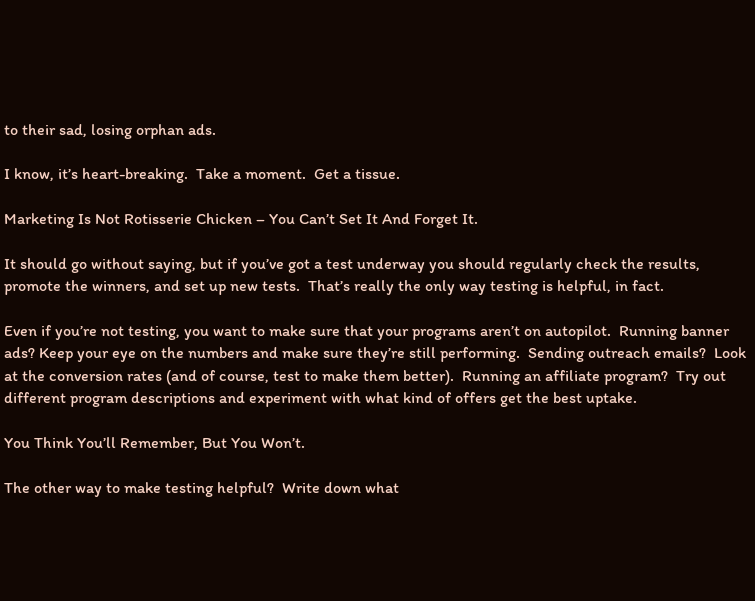to their sad, losing orphan ads.

I know, it’s heart-breaking.  Take a moment.  Get a tissue.

Marketing Is Not Rotisserie Chicken – You Can’t Set It And Forget It.

It should go without saying, but if you’ve got a test underway you should regularly check the results, promote the winners, and set up new tests.  That’s really the only way testing is helpful, in fact.

Even if you’re not testing, you want to make sure that your programs aren’t on autopilot.  Running banner ads? Keep your eye on the numbers and make sure they’re still performing.  Sending outreach emails?  Look at the conversion rates (and of course, test to make them better).  Running an affiliate program?  Try out different program descriptions and experiment with what kind of offers get the best uptake.

You Think You’ll Remember, But You Won’t.

The other way to make testing helpful?  Write down what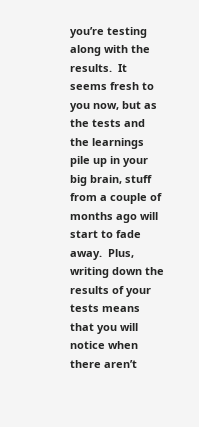you’re testing along with the results.  It seems fresh to you now, but as the tests and the learnings pile up in your big brain, stuff from a couple of months ago will start to fade away.  Plus, writing down the results of your tests means that you will notice when there aren’t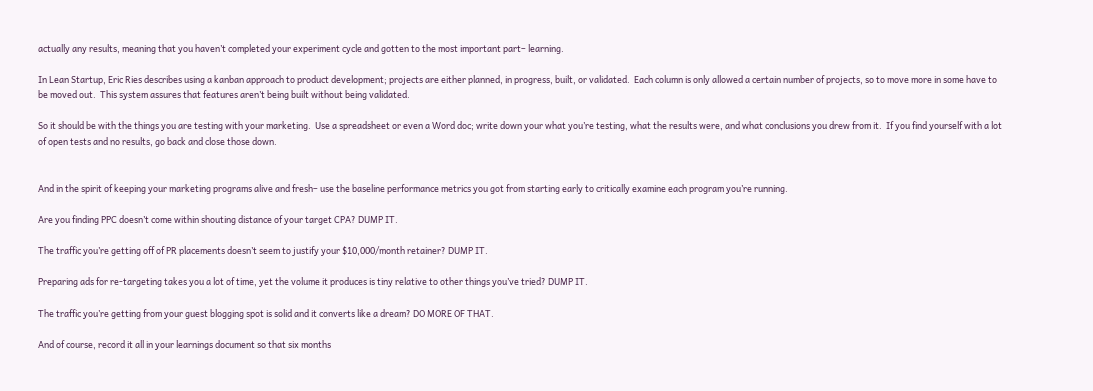actually any results, meaning that you haven’t completed your experiment cycle and gotten to the most important part– learning.

In Lean Startup, Eric Ries describes using a kanban approach to product development; projects are either planned, in progress, built, or validated.  Each column is only allowed a certain number of projects, so to move more in some have to be moved out.  This system assures that features aren’t being built without being validated.

So it should be with the things you are testing with your marketing.  Use a spreadsheet or even a Word doc; write down your what you’re testing, what the results were, and what conclusions you drew from it.  If you find yourself with a lot of open tests and no results, go back and close those down.


And in the spirit of keeping your marketing programs alive and fresh– use the baseline performance metrics you got from starting early to critically examine each program you’re running.

Are you finding PPC doesn’t come within shouting distance of your target CPA? DUMP IT.

The traffic you’re getting off of PR placements doesn’t seem to justify your $10,000/month retainer? DUMP IT.

Preparing ads for re-targeting takes you a lot of time, yet the volume it produces is tiny relative to other things you’ve tried? DUMP IT.

The traffic you’re getting from your guest blogging spot is solid and it converts like a dream? DO MORE OF THAT.

And of course, record it all in your learnings document so that six months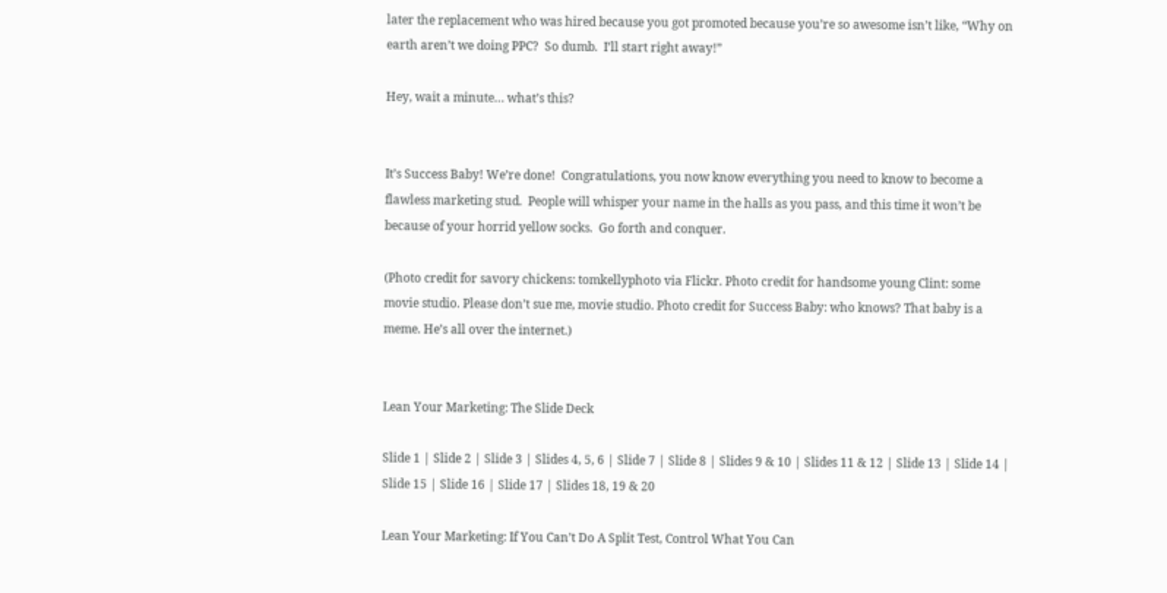later the replacement who was hired because you got promoted because you’re so awesome isn’t like, “Why on earth aren’t we doing PPC?  So dumb.  I’ll start right away!”

Hey, wait a minute… what’s this?


It’s Success Baby! We’re done!  Congratulations, you now know everything you need to know to become a flawless marketing stud.  People will whisper your name in the halls as you pass, and this time it won’t be because of your horrid yellow socks.  Go forth and conquer.

(Photo credit for savory chickens: tomkellyphoto via Flickr. Photo credit for handsome young Clint: some movie studio. Please don’t sue me, movie studio. Photo credit for Success Baby: who knows? That baby is a meme. He’s all over the internet.)


Lean Your Marketing: The Slide Deck

Slide 1 | Slide 2 | Slide 3 | Slides 4, 5, 6 | Slide 7 | Slide 8 | Slides 9 & 10 | Slides 11 & 12 | Slide 13 | Slide 14 | Slide 15 | Slide 16 | Slide 17 | Slides 18, 19 & 20

Lean Your Marketing: If You Can’t Do A Split Test, Control What You Can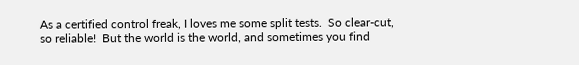As a certified control freak, I loves me some split tests.  So clear-cut, so reliable!  But the world is the world, and sometimes you find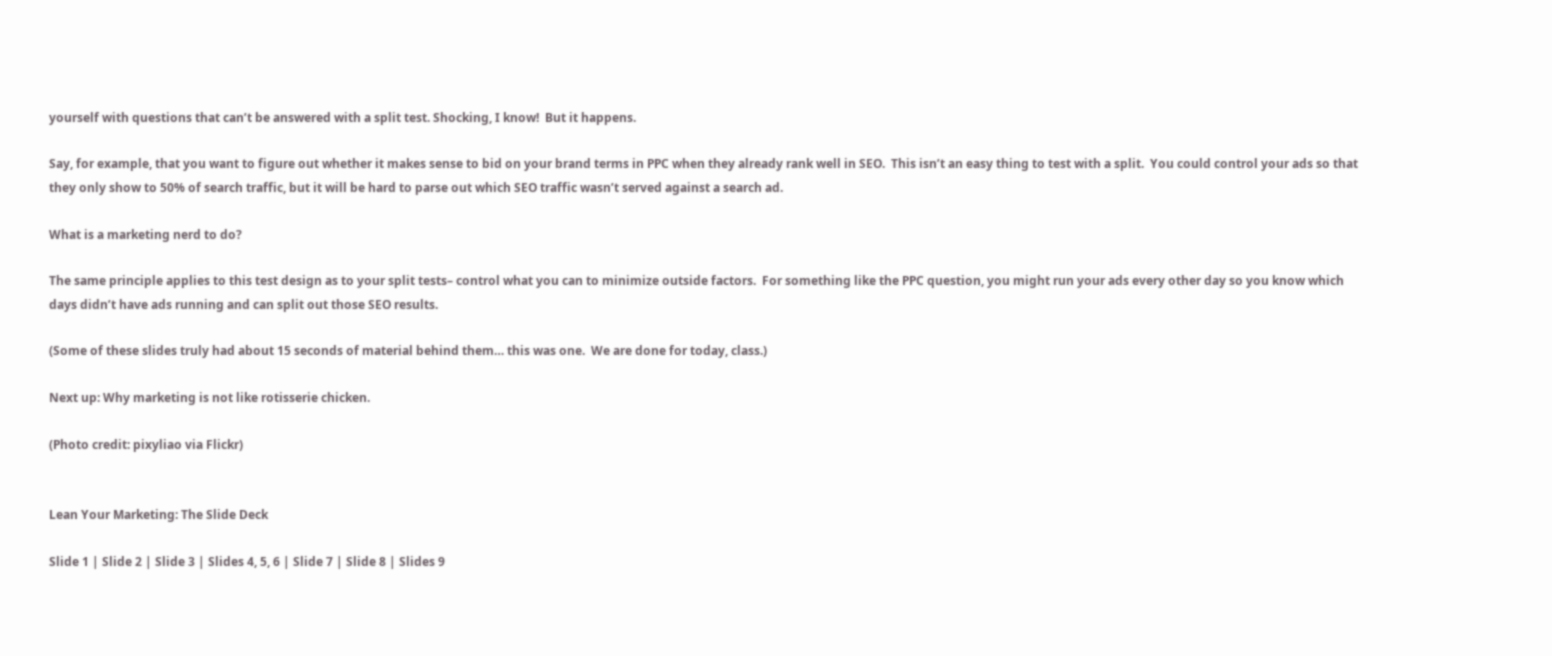yourself with questions that can’t be answered with a split test. Shocking, I know!  But it happens.

Say, for example, that you want to figure out whether it makes sense to bid on your brand terms in PPC when they already rank well in SEO.  This isn’t an easy thing to test with a split.  You could control your ads so that they only show to 50% of search traffic, but it will be hard to parse out which SEO traffic wasn’t served against a search ad.

What is a marketing nerd to do?

The same principle applies to this test design as to your split tests– control what you can to minimize outside factors.  For something like the PPC question, you might run your ads every other day so you know which days didn’t have ads running and can split out those SEO results.

(Some of these slides truly had about 15 seconds of material behind them… this was one.  We are done for today, class.)

Next up: Why marketing is not like rotisserie chicken.

(Photo credit: pixyliao via Flickr)


Lean Your Marketing: The Slide Deck

Slide 1 | Slide 2 | Slide 3 | Slides 4, 5, 6 | Slide 7 | Slide 8 | Slides 9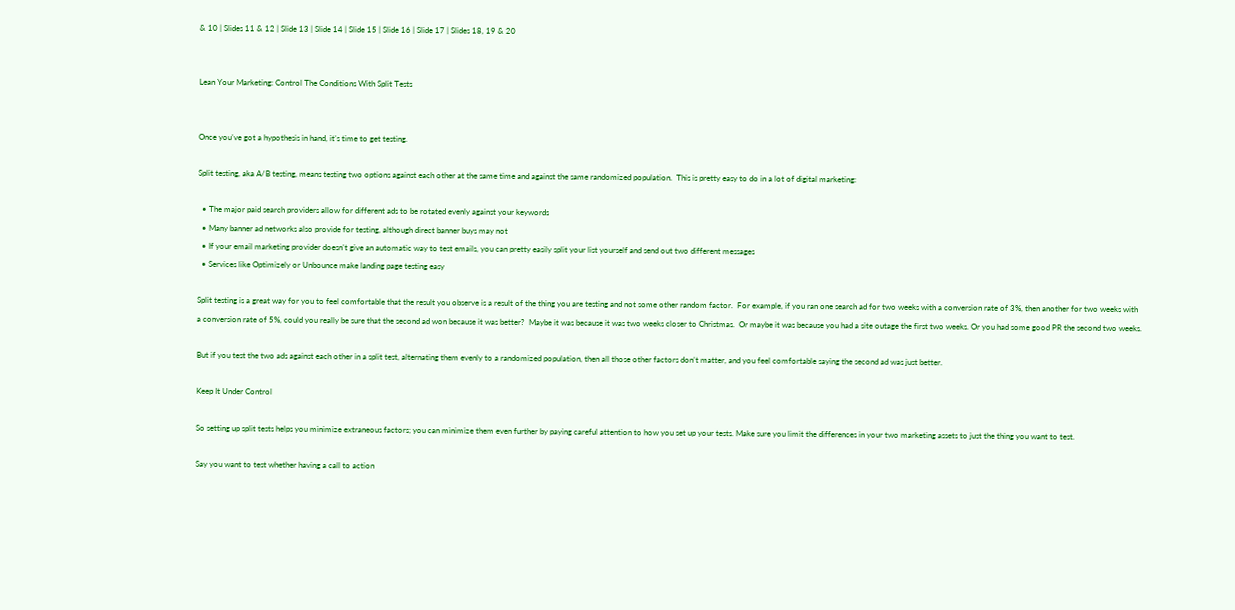& 10 | Slides 11 & 12 | Slide 13 | Slide 14 | Slide 15 | Slide 16 | Slide 17 | Slides 18, 19 & 20


Lean Your Marketing: Control The Conditions With Split Tests


Once you’ve got a hypothesis in hand, it’s time to get testing.

Split testing, aka A/B testing, means testing two options against each other at the same time and against the same randomized population.  This is pretty easy to do in a lot of digital marketing:

  • The major paid search providers allow for different ads to be rotated evenly against your keywords
  • Many banner ad networks also provide for testing, although direct banner buys may not
  • If your email marketing provider doesn’t give an automatic way to test emails, you can pretty easily split your list yourself and send out two different messages
  • Services like Optimizely or Unbounce make landing page testing easy

Split testing is a great way for you to feel comfortable that the result you observe is a result of the thing you are testing and not some other random factor.  For example, if you ran one search ad for two weeks with a conversion rate of 3%, then another for two weeks with a conversion rate of 5%, could you really be sure that the second ad won because it was better?  Maybe it was because it was two weeks closer to Christmas.  Or maybe it was because you had a site outage the first two weeks. Or you had some good PR the second two weeks.

But if you test the two ads against each other in a split test, alternating them evenly to a randomized population, then all those other factors don’t matter, and you feel comfortable saying the second ad was just better.

Keep It Under Control

So setting up split tests helps you minimize extraneous factors; you can minimize them even further by paying careful attention to how you set up your tests. Make sure you limit the differences in your two marketing assets to just the thing you want to test.

Say you want to test whether having a call to action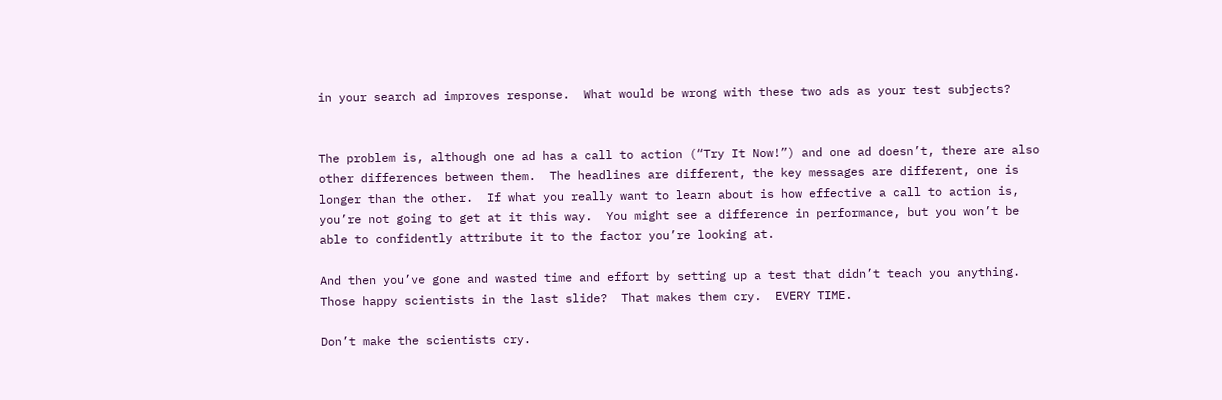in your search ad improves response.  What would be wrong with these two ads as your test subjects?


The problem is, although one ad has a call to action (“Try It Now!”) and one ad doesn’t, there are also other differences between them.  The headlines are different, the key messages are different, one is longer than the other.  If what you really want to learn about is how effective a call to action is, you’re not going to get at it this way.  You might see a difference in performance, but you won’t be able to confidently attribute it to the factor you’re looking at.

And then you’ve gone and wasted time and effort by setting up a test that didn’t teach you anything.  Those happy scientists in the last slide?  That makes them cry.  EVERY TIME.

Don’t make the scientists cry.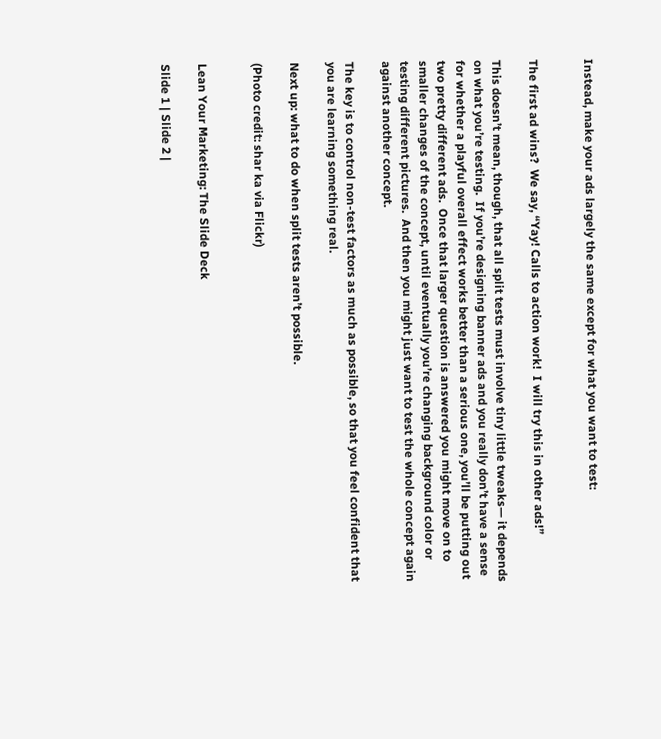Instead, make your ads largely the same except for what you want to test:


The first ad wins?  We say, “Yay! Calls to action work!  I will try this in other ads!”

This doesn’t mean, though, that all split tests must involve tiny little tweaks— it depends on what you’re testing.  If you’re designing banner ads and you really don’t have a sense for whether a playful overall effect works better than a serious one, you’ll be putting out two pretty different ads.  Once that larger question is answered you might move on to smaller changes of the concept, until eventually you’re changing background color or testing different pictures.  And then you might just want to test the whole concept again against another concept.

The key is to control non-test factors as much as possible, so that you feel confident that you are learning something real.

Next up: what to do when split tests aren’t possible.

(Photo credit: shar ka via Flickr)


Lean Your Marketing: The Slide Deck

Slide 1 | Slide 2 |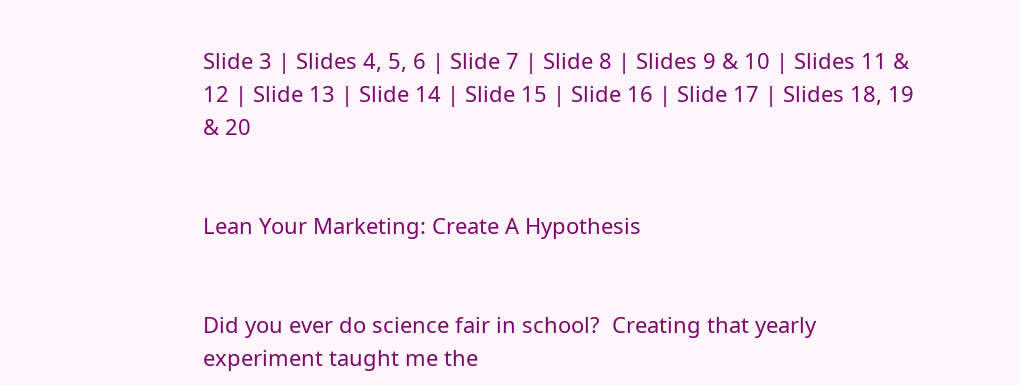Slide 3 | Slides 4, 5, 6 | Slide 7 | Slide 8 | Slides 9 & 10 | Slides 11 & 12 | Slide 13 | Slide 14 | Slide 15 | Slide 16 | Slide 17 | Slides 18, 19 & 20


Lean Your Marketing: Create A Hypothesis


Did you ever do science fair in school?  Creating that yearly experiment taught me the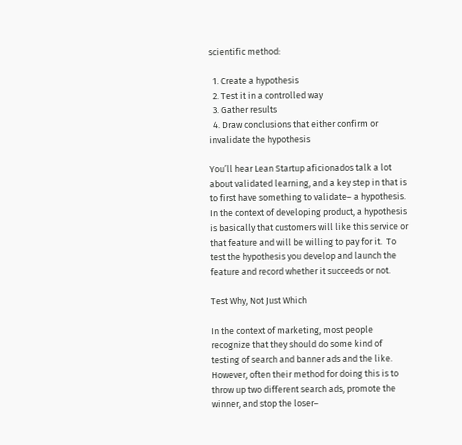scientific method:

  1. Create a hypothesis
  2. Test it in a controlled way
  3. Gather results
  4. Draw conclusions that either confirm or invalidate the hypothesis

You’ll hear Lean Startup aficionados talk a lot about validated learning, and a key step in that is to first have something to validate– a hypothesis.  In the context of developing product, a hypothesis is basically that customers will like this service or that feature and will be willing to pay for it.  To test the hypothesis you develop and launch the feature and record whether it succeeds or not.

Test Why, Not Just Which

In the context of marketing, most people recognize that they should do some kind of testing of search and banner ads and the like.  However, often their method for doing this is to throw up two different search ads, promote the winner, and stop the loser–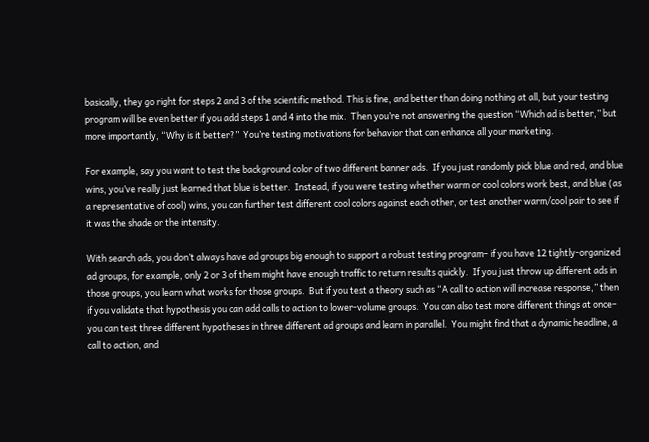basically, they go right for steps 2 and 3 of the scientific method. This is fine, and better than doing nothing at all, but your testing program will be even better if you add steps 1 and 4 into the mix.  Then you’re not answering the question “Which ad is better,” but more importantly, “Why is it better?”  You’re testing motivations for behavior that can enhance all your marketing.

For example, say you want to test the background color of two different banner ads.  If you just randomly pick blue and red, and blue wins, you’ve really just learned that blue is better.  Instead, if you were testing whether warm or cool colors work best, and blue (as a representative of cool) wins, you can further test different cool colors against each other, or test another warm/cool pair to see if it was the shade or the intensity.

With search ads, you don’t always have ad groups big enough to support a robust testing program– if you have 12 tightly-organized ad groups, for example, only 2 or 3 of them might have enough traffic to return results quickly.  If you just throw up different ads in those groups, you learn what works for those groups.  But if you test a theory such as “A call to action will increase response,” then if you validate that hypothesis you can add calls to action to lower-volume groups.  You can also test more different things at once– you can test three different hypotheses in three different ad groups and learn in parallel.  You might find that a dynamic headline, a call to action, and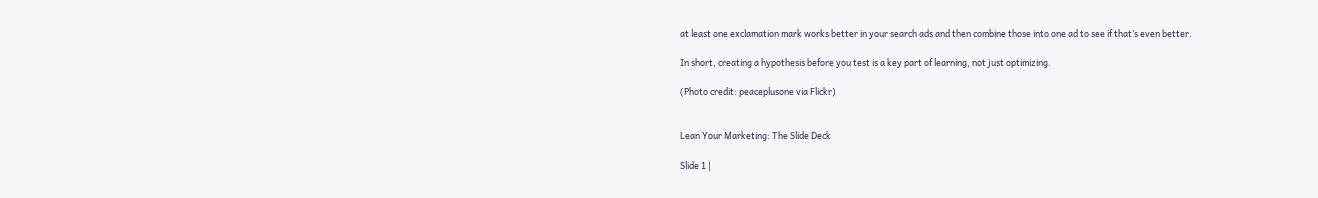at least one exclamation mark works better in your search ads and then combine those into one ad to see if that’s even better.

In short, creating a hypothesis before you test is a key part of learning, not just optimizing.

(Photo credit: peaceplusone via Flickr)


Lean Your Marketing: The Slide Deck

Slide 1 |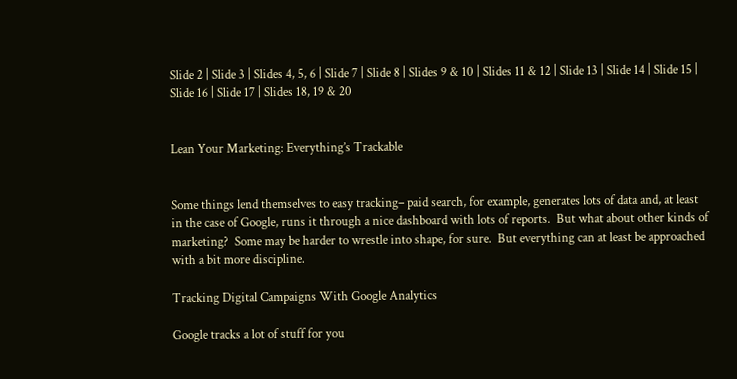Slide 2 | Slide 3 | Slides 4, 5, 6 | Slide 7 | Slide 8 | Slides 9 & 10 | Slides 11 & 12 | Slide 13 | Slide 14 | Slide 15 | Slide 16 | Slide 17 | Slides 18, 19 & 20


Lean Your Marketing: Everything’s Trackable


Some things lend themselves to easy tracking– paid search, for example, generates lots of data and, at least in the case of Google, runs it through a nice dashboard with lots of reports.  But what about other kinds of marketing?  Some may be harder to wrestle into shape, for sure.  But everything can at least be approached with a bit more discipline.

Tracking Digital Campaigns With Google Analytics

Google tracks a lot of stuff for you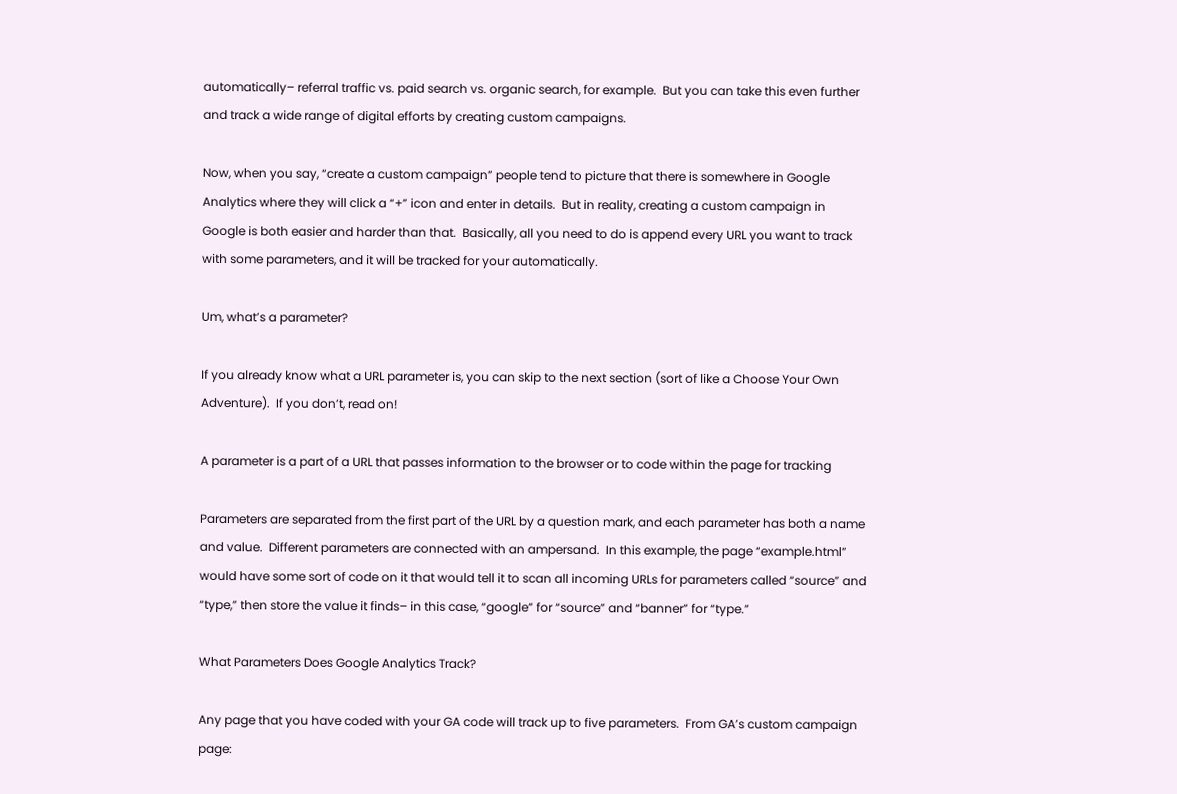automatically– referral traffic vs. paid search vs. organic search, for example.  But you can take this even further and track a wide range of digital efforts by creating custom campaigns.

Now, when you say, “create a custom campaign” people tend to picture that there is somewhere in Google Analytics where they will click a “+” icon and enter in details.  But in reality, creating a custom campaign in Google is both easier and harder than that.  Basically, all you need to do is append every URL you want to track with some parameters, and it will be tracked for your automatically.

Um, what’s a parameter?

If you already know what a URL parameter is, you can skip to the next section (sort of like a Choose Your Own Adventure).  If you don’t, read on!

A parameter is a part of a URL that passes information to the browser or to code within the page for tracking

Parameters are separated from the first part of the URL by a question mark, and each parameter has both a name and value.  Different parameters are connected with an ampersand.  In this example, the page “example.html” would have some sort of code on it that would tell it to scan all incoming URLs for parameters called “source” and “type,” then store the value it finds– in this case, “google” for “source” and “banner” for “type.”

What Parameters Does Google Analytics Track?

Any page that you have coded with your GA code will track up to five parameters.  From GA’s custom campaign page: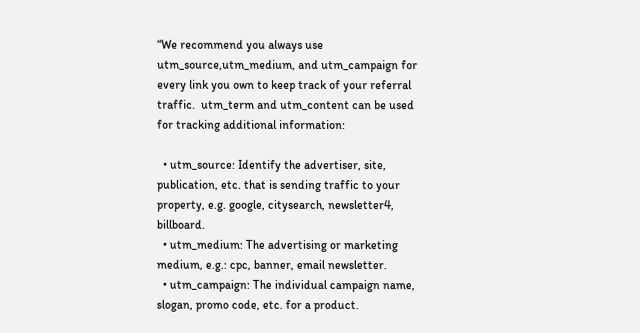“We recommend you always use utm_source,utm_medium, and utm_campaign for every link you own to keep track of your referral traffic.  utm_term and utm_content can be used for tracking additional information:

  • utm_source: Identify the advertiser, site, publication, etc. that is sending traffic to your property, e.g. google, citysearch, newsletter4, billboard.
  • utm_medium: The advertising or marketing medium, e.g.: cpc, banner, email newsletter.
  • utm_campaign: The individual campaign name, slogan, promo code, etc. for a product.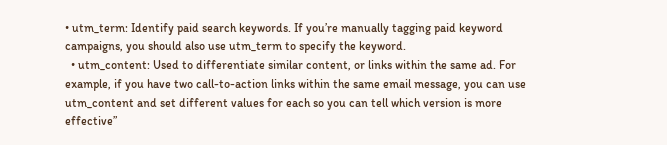• utm_term: Identify paid search keywords. If you’re manually tagging paid keyword campaigns, you should also use utm_term to specify the keyword.
  • utm_content: Used to differentiate similar content, or links within the same ad. For example, if you have two call-to-action links within the same email message, you can use utm_content and set different values for each so you can tell which version is more effective”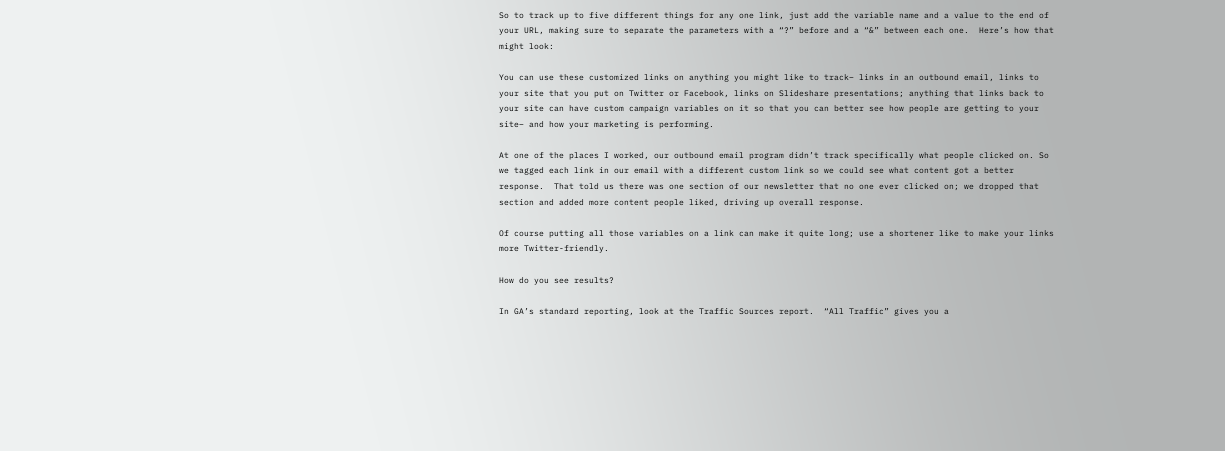So to track up to five different things for any one link, just add the variable name and a value to the end of your URL, making sure to separate the parameters with a “?” before and a “&” between each one.  Here’s how that might look:

You can use these customized links on anything you might like to track– links in an outbound email, links to your site that you put on Twitter or Facebook, links on Slideshare presentations; anything that links back to your site can have custom campaign variables on it so that you can better see how people are getting to your site– and how your marketing is performing.

At one of the places I worked, our outbound email program didn’t track specifically what people clicked on. So we tagged each link in our email with a different custom link so we could see what content got a better response.  That told us there was one section of our newsletter that no one ever clicked on; we dropped that section and added more content people liked, driving up overall response.

Of course putting all those variables on a link can make it quite long; use a shortener like to make your links more Twitter-friendly.

How do you see results?

In GA’s standard reporting, look at the Traffic Sources report.  “All Traffic” gives you a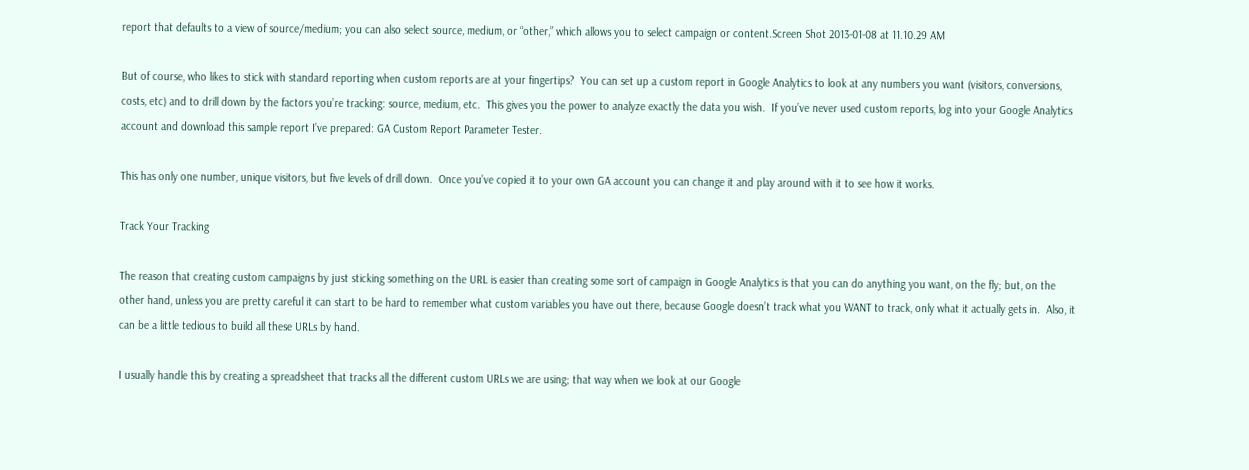report that defaults to a view of source/medium; you can also select source, medium, or “other,” which allows you to select campaign or content.Screen Shot 2013-01-08 at 11.10.29 AM

But of course, who likes to stick with standard reporting when custom reports are at your fingertips?  You can set up a custom report in Google Analytics to look at any numbers you want (visitors, conversions, costs, etc) and to drill down by the factors you’re tracking: source, medium, etc.  This gives you the power to analyze exactly the data you wish.  If you’ve never used custom reports, log into your Google Analytics account and download this sample report I’ve prepared: GA Custom Report Parameter Tester.

This has only one number, unique visitors, but five levels of drill down.  Once you’ve copied it to your own GA account you can change it and play around with it to see how it works.

Track Your Tracking

The reason that creating custom campaigns by just sticking something on the URL is easier than creating some sort of campaign in Google Analytics is that you can do anything you want, on the fly; but, on the other hand, unless you are pretty careful it can start to be hard to remember what custom variables you have out there, because Google doesn’t track what you WANT to track, only what it actually gets in.  Also, it can be a little tedious to build all these URLs by hand.

I usually handle this by creating a spreadsheet that tracks all the different custom URLs we are using; that way when we look at our Google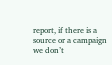report, if there is a source or a campaign we don’t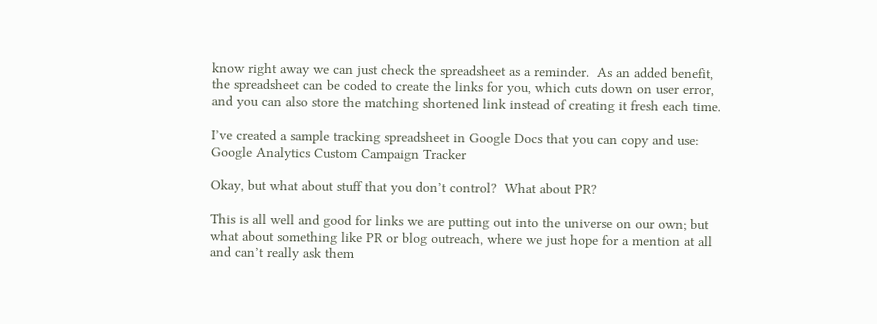know right away we can just check the spreadsheet as a reminder.  As an added benefit, the spreadsheet can be coded to create the links for you, which cuts down on user error, and you can also store the matching shortened link instead of creating it fresh each time.

I’ve created a sample tracking spreadsheet in Google Docs that you can copy and use: Google Analytics Custom Campaign Tracker

Okay, but what about stuff that you don’t control?  What about PR?

This is all well and good for links we are putting out into the universe on our own; but what about something like PR or blog outreach, where we just hope for a mention at all and can’t really ask them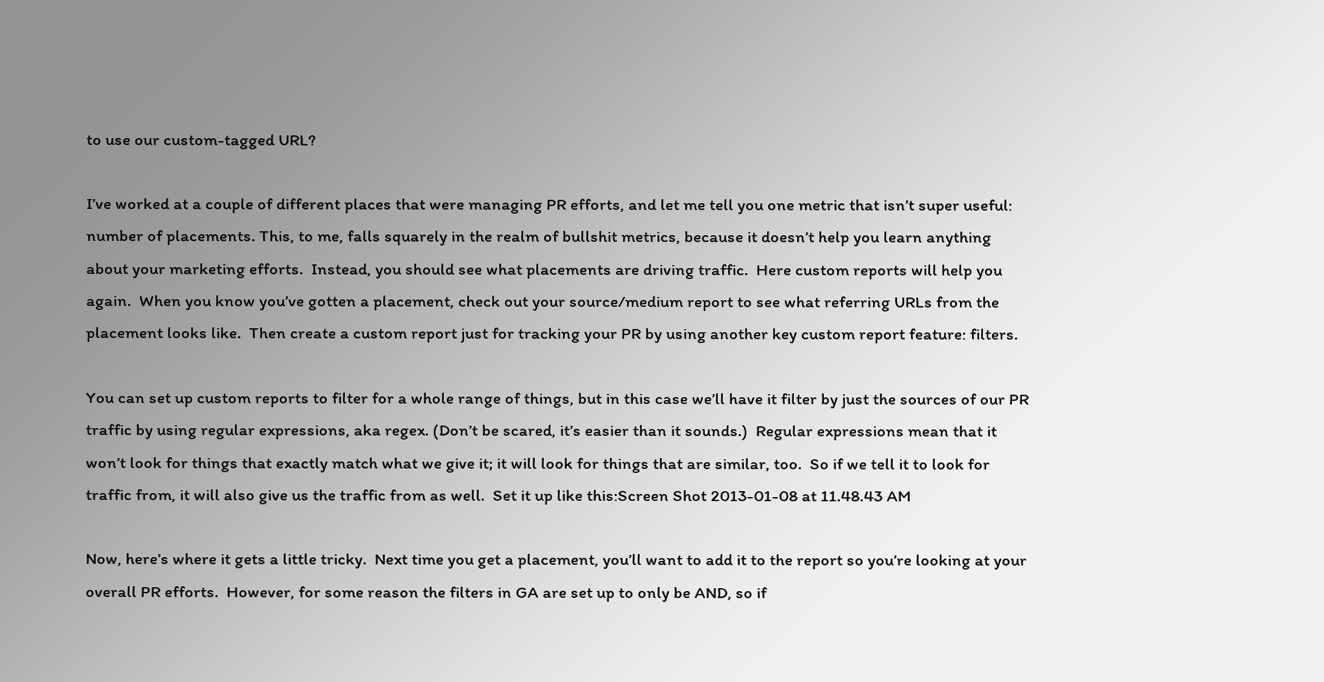to use our custom-tagged URL?

I’ve worked at a couple of different places that were managing PR efforts, and let me tell you one metric that isn’t super useful: number of placements. This, to me, falls squarely in the realm of bullshit metrics, because it doesn’t help you learn anything about your marketing efforts.  Instead, you should see what placements are driving traffic.  Here custom reports will help you again.  When you know you’ve gotten a placement, check out your source/medium report to see what referring URLs from the placement looks like.  Then create a custom report just for tracking your PR by using another key custom report feature: filters.

You can set up custom reports to filter for a whole range of things, but in this case we’ll have it filter by just the sources of our PR traffic by using regular expressions, aka regex. (Don’t be scared, it’s easier than it sounds.)  Regular expressions mean that it won’t look for things that exactly match what we give it; it will look for things that are similar, too.  So if we tell it to look for traffic from, it will also give us the traffic from as well.  Set it up like this:Screen Shot 2013-01-08 at 11.48.43 AM

Now, here’s where it gets a little tricky.  Next time you get a placement, you’ll want to add it to the report so you’re looking at your overall PR efforts.  However, for some reason the filters in GA are set up to only be AND, so if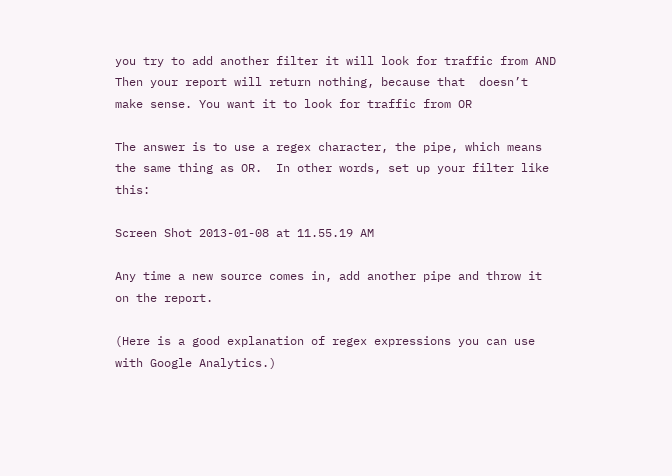you try to add another filter it will look for traffic from AND  Then your report will return nothing, because that  doesn’t make sense. You want it to look for traffic from OR

The answer is to use a regex character, the pipe, which means the same thing as OR.  In other words, set up your filter like this:

Screen Shot 2013-01-08 at 11.55.19 AM

Any time a new source comes in, add another pipe and throw it on the report.

(Here is a good explanation of regex expressions you can use with Google Analytics.)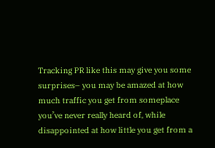Tracking PR like this may give you some surprises– you may be amazed at how much traffic you get from someplace you’ve never really heard of, while disappointed at how little you get from a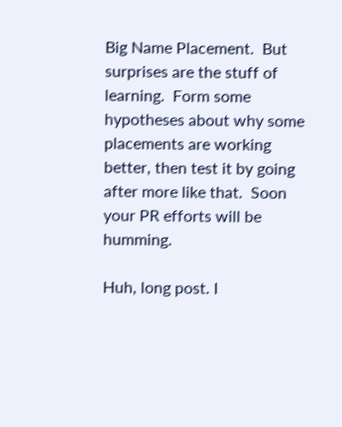Big Name Placement.  But surprises are the stuff of learning.  Form some hypotheses about why some placements are working better, then test it by going after more like that.  Soon your PR efforts will be humming.

Huh, long post. I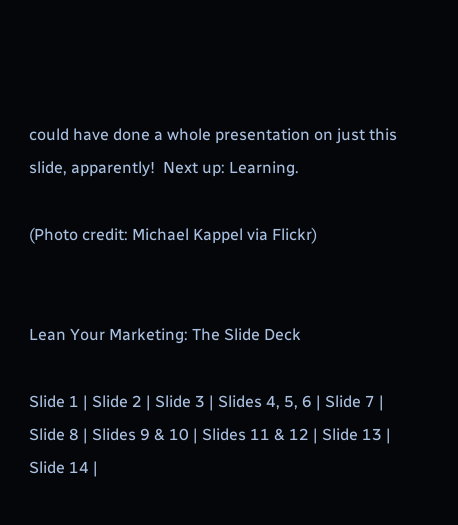could have done a whole presentation on just this slide, apparently!  Next up: Learning.

(Photo credit: Michael Kappel via Flickr)


Lean Your Marketing: The Slide Deck

Slide 1 | Slide 2 | Slide 3 | Slides 4, 5, 6 | Slide 7 | Slide 8 | Slides 9 & 10 | Slides 11 & 12 | Slide 13 | Slide 14 |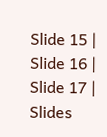Slide 15 | Slide 16 | Slide 17 | Slides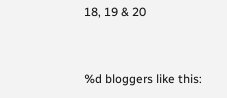18, 19 & 20


%d bloggers like this: